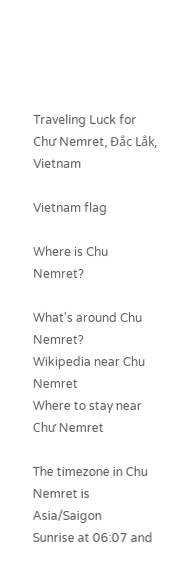Traveling Luck for Chư Nemret, Ðắc Lắk, Vietnam

Vietnam flag

Where is Chu Nemret?

What's around Chu Nemret?
Wikipedia near Chu Nemret
Where to stay near Chư Nemret

The timezone in Chu Nemret is Asia/Saigon
Sunrise at 06:07 and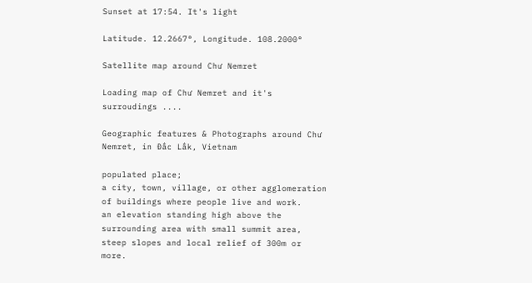Sunset at 17:54. It's light

Latitude. 12.2667°, Longitude. 108.2000°

Satellite map around Chư Nemret

Loading map of Chư Nemret and it's surroudings ....

Geographic features & Photographs around Chư Nemret, in Ðắc Lắk, Vietnam

populated place;
a city, town, village, or other agglomeration of buildings where people live and work.
an elevation standing high above the surrounding area with small summit area, steep slopes and local relief of 300m or more.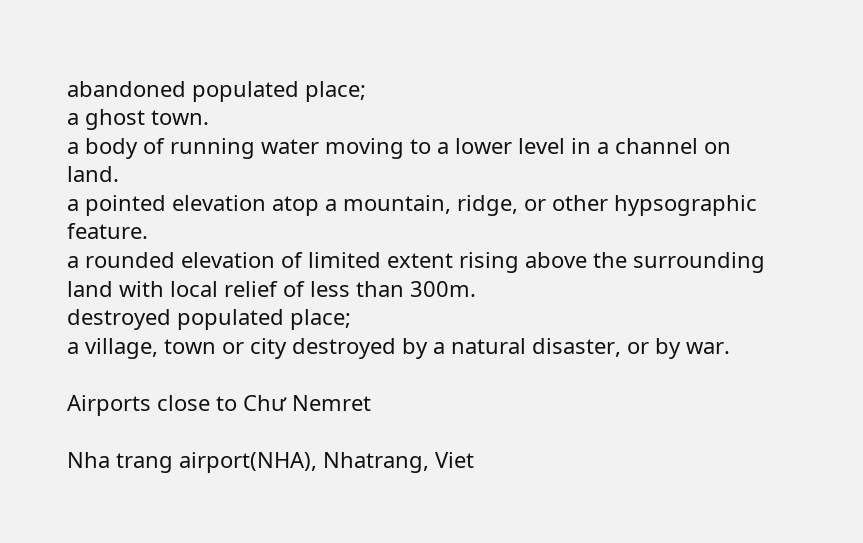abandoned populated place;
a ghost town.
a body of running water moving to a lower level in a channel on land.
a pointed elevation atop a mountain, ridge, or other hypsographic feature.
a rounded elevation of limited extent rising above the surrounding land with local relief of less than 300m.
destroyed populated place;
a village, town or city destroyed by a natural disaster, or by war.

Airports close to Chư Nemret

Nha trang airport(NHA), Nhatrang, Viet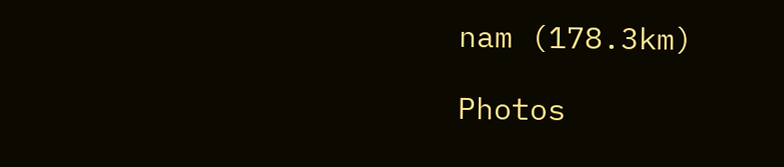nam (178.3km)

Photos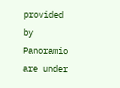provided by Panoramio are under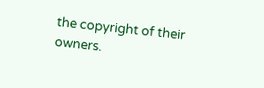the copyright of their owners.